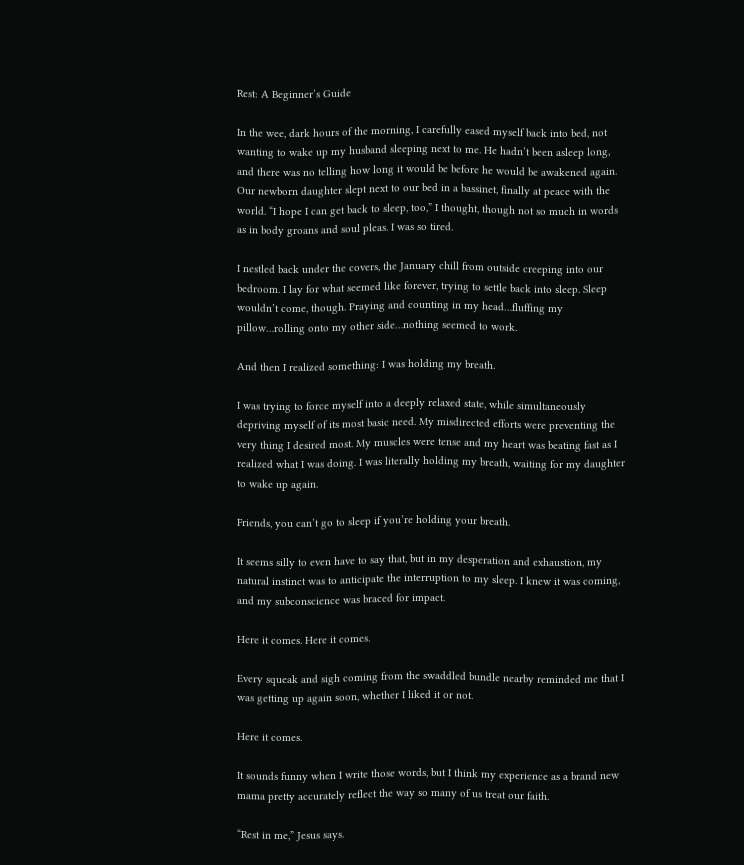Rest: A Beginner’s Guide

In the wee, dark hours of the morning, I carefully eased myself back into bed, not wanting to wake up my husband sleeping next to me. He hadn’t been asleep long, and there was no telling how long it would be before he would be awakened again. Our newborn daughter slept next to our bed in a bassinet, finally at peace with the world. “I hope I can get back to sleep, too,” I thought, though not so much in words as in body groans and soul pleas. I was so tired.

I nestled back under the covers, the January chill from outside creeping into our bedroom. I lay for what seemed like forever, trying to settle back into sleep. Sleep wouldn’t come, though. Praying and counting in my head…fluffing my pillow…rolling onto my other side…nothing seemed to work.

And then I realized something: I was holding my breath.

I was trying to force myself into a deeply relaxed state, while simultaneously depriving myself of its most basic need. My misdirected efforts were preventing the very thing I desired most. My muscles were tense and my heart was beating fast as I realized what I was doing. I was literally holding my breath, waiting for my daughter to wake up again.

Friends, you can’t go to sleep if you’re holding your breath.

It seems silly to even have to say that, but in my desperation and exhaustion, my natural instinct was to anticipate the interruption to my sleep. I knew it was coming, and my subconscience was braced for impact.

Here it comes. Here it comes.

Every squeak and sigh coming from the swaddled bundle nearby reminded me that I was getting up again soon, whether I liked it or not.

Here it comes.

It sounds funny when I write those words, but I think my experience as a brand new mama pretty accurately reflect the way so many of us treat our faith.

“Rest in me,” Jesus says.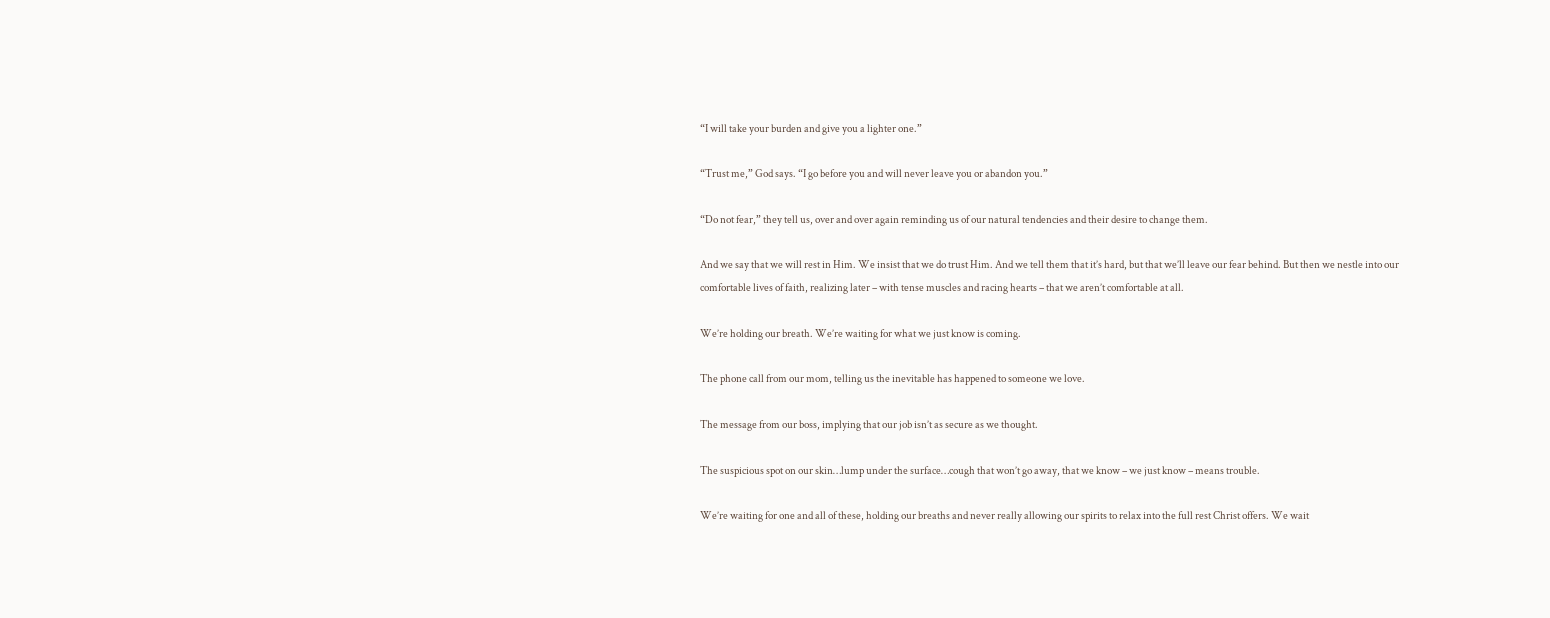“I will take your burden and give you a lighter one.”

“Trust me,” God says. “I go before you and will never leave you or abandon you.”

“Do not fear,” they tell us, over and over again reminding us of our natural tendencies and their desire to change them.

And we say that we will rest in Him. We insist that we do trust Him. And we tell them that it’s hard, but that we’ll leave our fear behind. But then we nestle into our comfortable lives of faith, realizing later – with tense muscles and racing hearts – that we aren’t comfortable at all.

We’re holding our breath. We’re waiting for what we just know is coming.

The phone call from our mom, telling us the inevitable has happened to someone we love.

The message from our boss, implying that our job isn’t as secure as we thought.

The suspicious spot on our skin…lump under the surface…cough that won’t go away, that we know – we just know – means trouble.

We’re waiting for one and all of these, holding our breaths and never really allowing our spirits to relax into the full rest Christ offers. We wait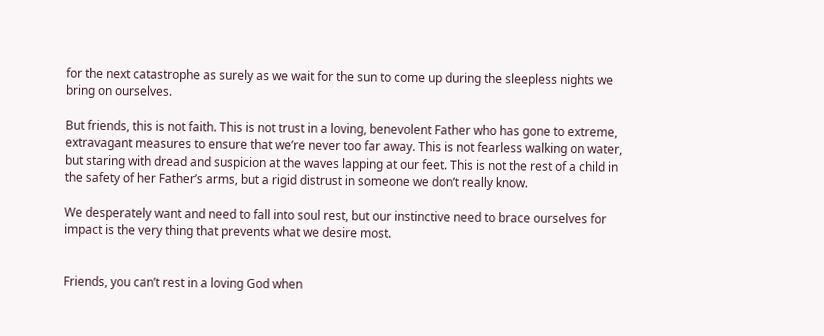for the next catastrophe as surely as we wait for the sun to come up during the sleepless nights we bring on ourselves.

But friends, this is not faith. This is not trust in a loving, benevolent Father who has gone to extreme, extravagant measures to ensure that we’re never too far away. This is not fearless walking on water, but staring with dread and suspicion at the waves lapping at our feet. This is not the rest of a child in the safety of her Father’s arms, but a rigid distrust in someone we don’t really know.

We desperately want and need to fall into soul rest, but our instinctive need to brace ourselves for impact is the very thing that prevents what we desire most.


Friends, you can’t rest in a loving God when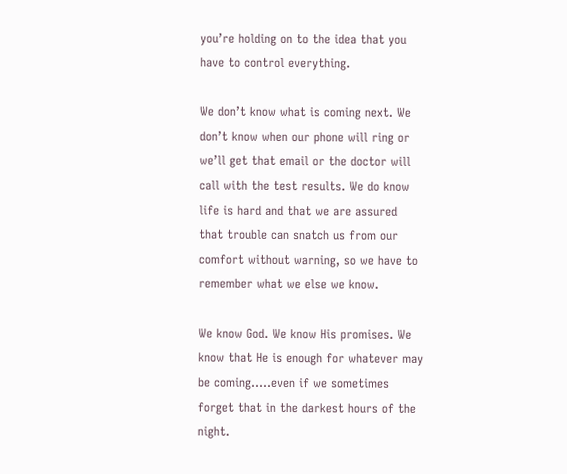you’re holding on to the idea that you have to control everything.

We don’t know what is coming next. We don’t know when our phone will ring or we’ll get that email or the doctor will call with the test results. We do know life is hard and that we are assured that trouble can snatch us from our comfort without warning, so we have to remember what we else we know.

We know God. We know His promises. We know that He is enough for whatever may be coming…..even if we sometimes forget that in the darkest hours of the night.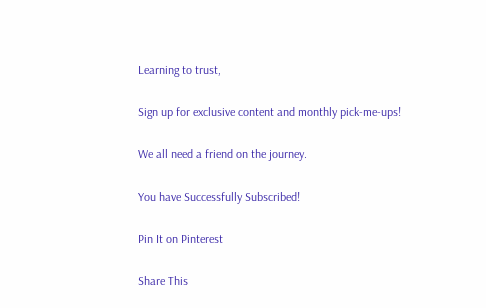Learning to trust,

Sign up for exclusive content and monthly pick-me-ups!

We all need a friend on the journey.

You have Successfully Subscribed!

Pin It on Pinterest

Share This